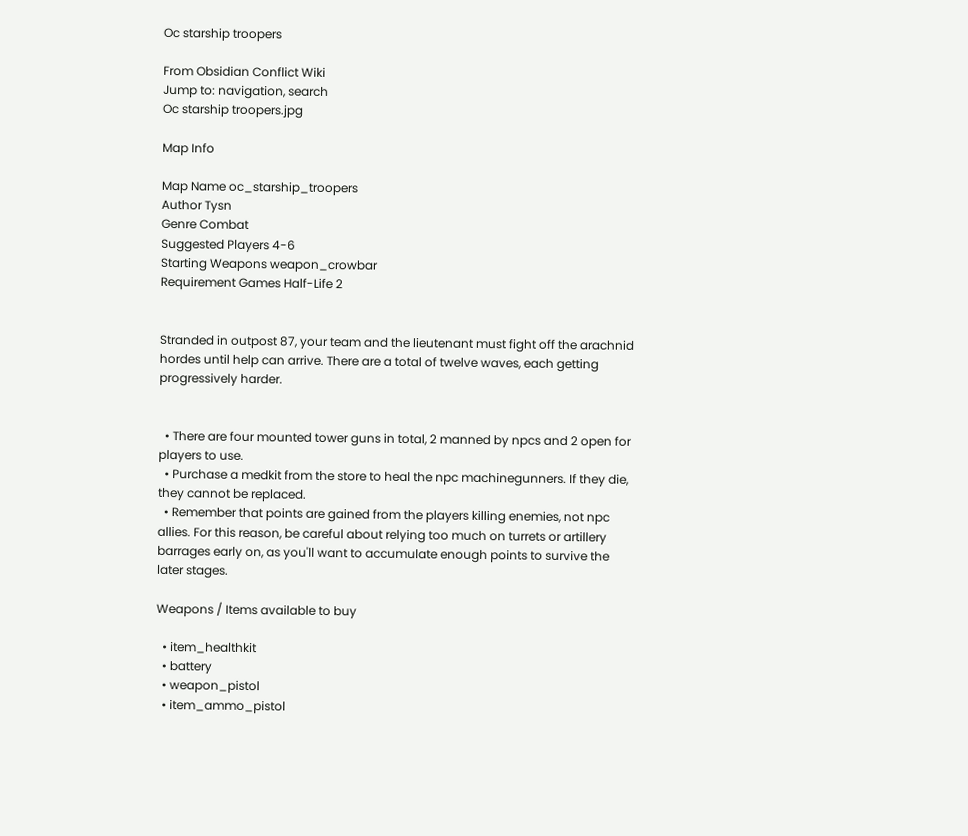Oc starship troopers

From Obsidian Conflict Wiki
Jump to: navigation, search
Oc starship troopers.jpg

Map Info

Map Name oc_starship_troopers
Author Tysn
Genre Combat
Suggested Players 4-6
Starting Weapons weapon_crowbar
Requirement Games Half-Life 2


Stranded in outpost 87, your team and the lieutenant must fight off the arachnid hordes until help can arrive. There are a total of twelve waves, each getting progressively harder.


  • There are four mounted tower guns in total, 2 manned by npcs and 2 open for players to use.
  • Purchase a medkit from the store to heal the npc machinegunners. If they die, they cannot be replaced.
  • Remember that points are gained from the players killing enemies, not npc allies. For this reason, be careful about relying too much on turrets or artillery barrages early on, as you'll want to accumulate enough points to survive the later stages.

Weapons / Items available to buy

  • item_healthkit
  • battery
  • weapon_pistol
  • item_ammo_pistol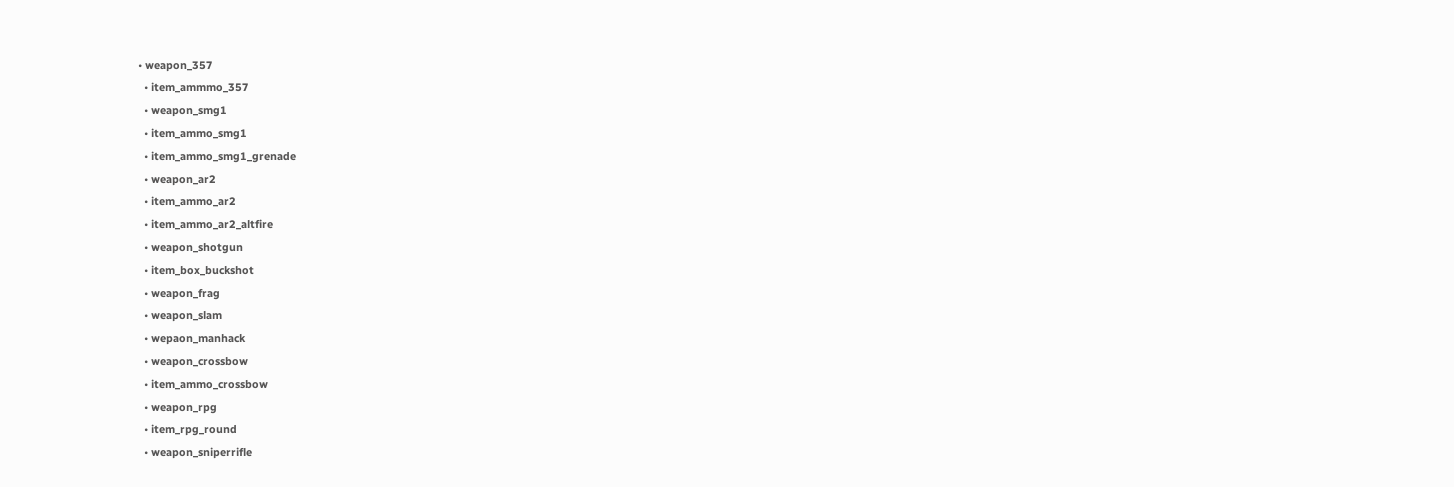• weapon_357
  • item_ammmo_357
  • weapon_smg1
  • item_ammo_smg1
  • item_ammo_smg1_grenade
  • weapon_ar2
  • item_ammo_ar2
  • item_ammo_ar2_altfire
  • weapon_shotgun
  • item_box_buckshot
  • weapon_frag
  • weapon_slam
  • wepaon_manhack
  • weapon_crossbow
  • item_ammo_crossbow
  • weapon_rpg
  • item_rpg_round
  • weapon_sniperrifle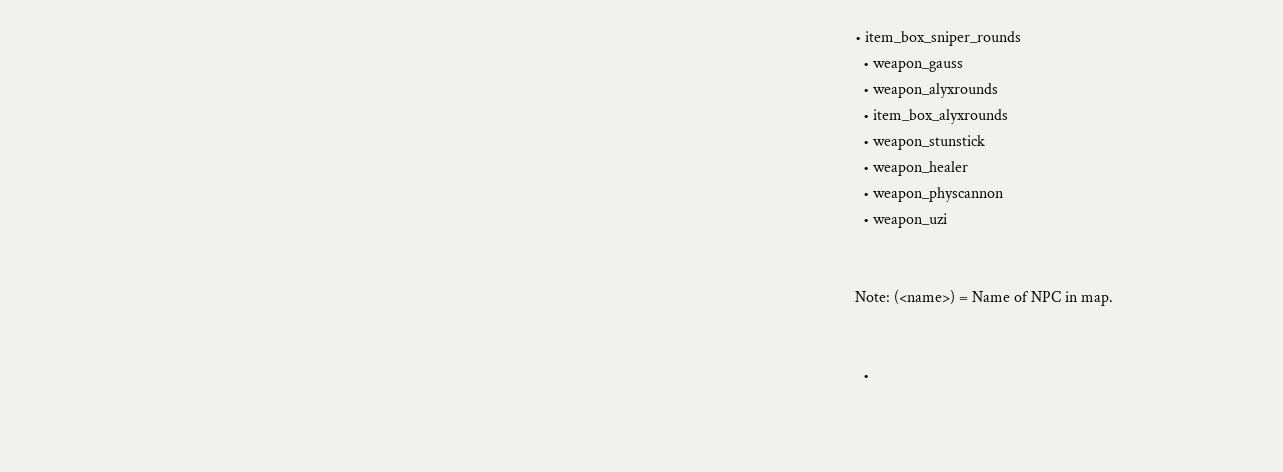• item_box_sniper_rounds
  • weapon_gauss
  • weapon_alyxrounds
  • item_box_alyxrounds
  • weapon_stunstick
  • weapon_healer
  • weapon_physcannon
  • weapon_uzi


Note: (<name>) = Name of NPC in map.


  •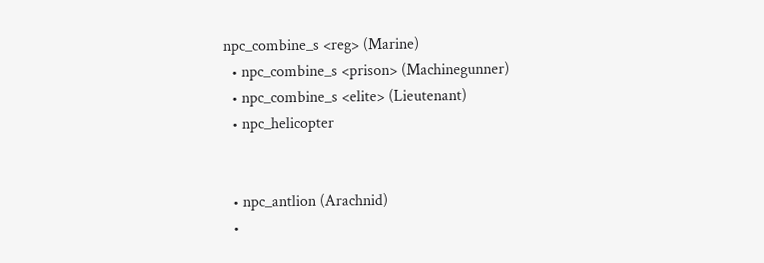npc_combine_s <reg> (Marine)
  • npc_combine_s <prison> (Machinegunner)
  • npc_combine_s <elite> (Lieutenant)
  • npc_helicopter


  • npc_antlion (Arachnid)
  •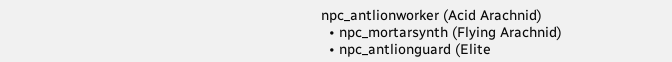npc_antlionworker (Acid Arachnid)
  • npc_mortarsynth (Flying Arachnid)
  • npc_antlionguard (Elite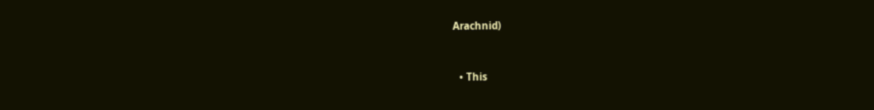Arachnid)


  • This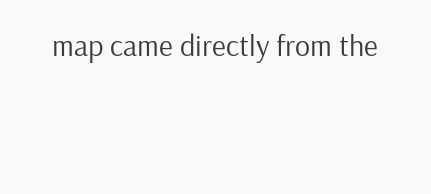map came directly from the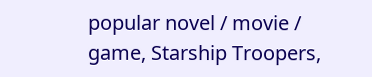popular novel / movie / game, Starship Troopers,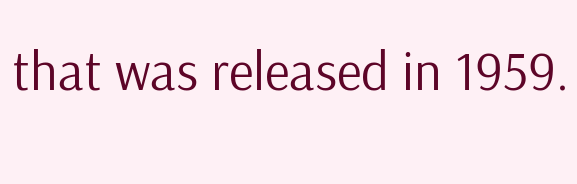that was released in 1959.